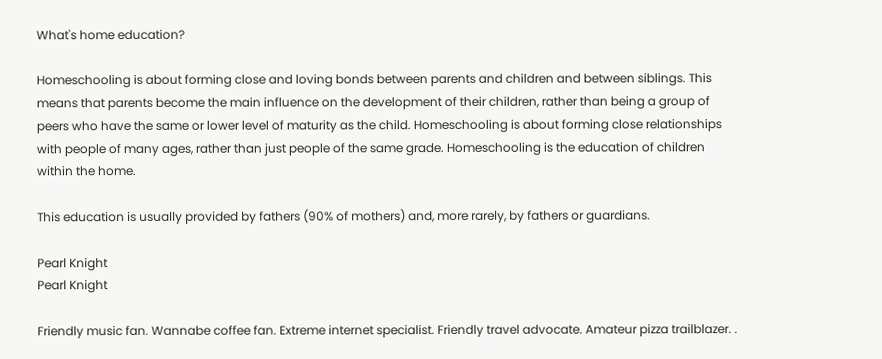What's home education?

Homeschooling is about forming close and loving bonds between parents and children and between siblings. This means that parents become the main influence on the development of their children, rather than being a group of peers who have the same or lower level of maturity as the child. Homeschooling is about forming close relationships with people of many ages, rather than just people of the same grade. Homeschooling is the education of children within the home.

This education is usually provided by fathers (90% of mothers) and, more rarely, by fathers or guardians.

Pearl Knight
Pearl Knight

Friendly music fan. Wannabe coffee fan. Extreme internet specialist. Friendly travel advocate. Amateur pizza trailblazer. .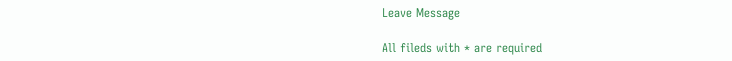Leave Message

All fileds with * are required